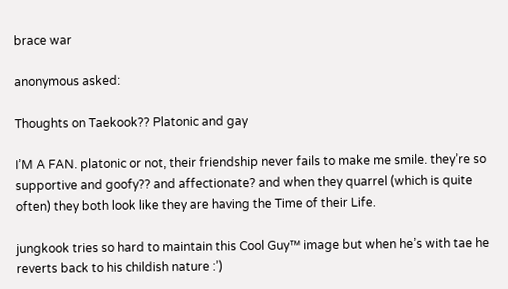brace war

anonymous asked:

Thoughts on Taekook?? Platonic and gay

I’M A FAN. platonic or not, their friendship never fails to make me smile. they’re so supportive and goofy?? and affectionate? and when they quarrel (which is quite often) they both look like they are having the Time of their Life.

jungkook tries so hard to maintain this Cool Guy™ image but when he’s with tae he reverts back to his childish nature :’)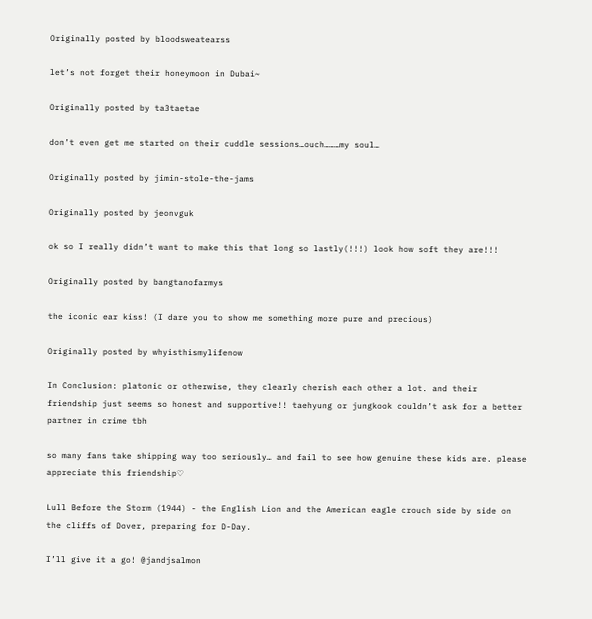Originally posted by bloodsweatearss

let’s not forget their honeymoon in Dubai~

Originally posted by ta3taetae

don’t even get me started on their cuddle sessions…ouch………my soul…

Originally posted by jimin-stole-the-jams

Originally posted by jeonvguk

ok so I really didn’t want to make this that long so lastly(!!!) look how soft they are!!!

Originally posted by bangtanofarmys

the iconic ear kiss! (I dare you to show me something more pure and precious)

Originally posted by whyisthismylifenow

In Conclusion: platonic or otherwise, they clearly cherish each other a lot. and their friendship just seems so honest and supportive!! taehyung or jungkook couldn’t ask for a better partner in crime tbh

so many fans take shipping way too seriously… and fail to see how genuine these kids are. please appreciate this friendship♡

Lull Before the Storm (1944) - the English Lion and the American eagle crouch side by side on the cliffs of Dover, preparing for D-Day.

I’ll give it a go! @jandjsalmon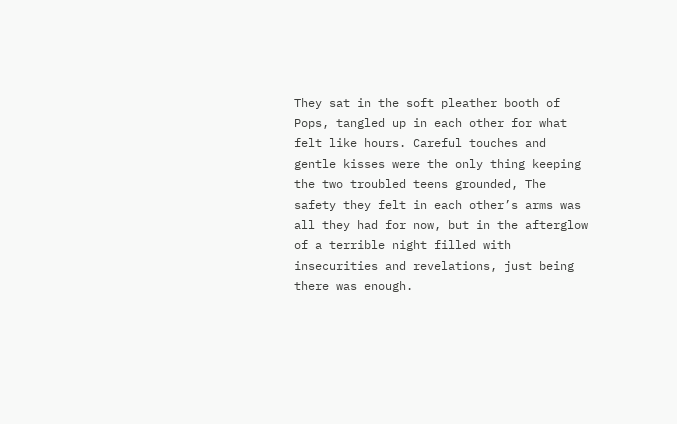They sat in the soft pleather booth of Pops, tangled up in each other for what felt like hours. Careful touches and gentle kisses were the only thing keeping the two troubled teens grounded, The safety they felt in each other’s arms was all they had for now, but in the afterglow of a terrible night filled with insecurities and revelations, just being there was enough.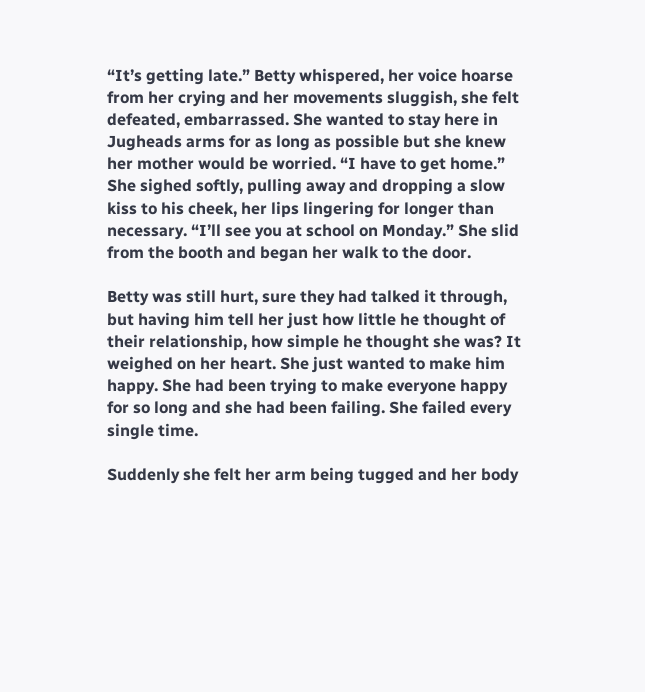“It’s getting late.” Betty whispered, her voice hoarse from her crying and her movements sluggish, she felt defeated, embarrassed. She wanted to stay here in Jugheads arms for as long as possible but she knew her mother would be worried. “I have to get home.” She sighed softly, pulling away and dropping a slow kiss to his cheek, her lips lingering for longer than necessary. “I’ll see you at school on Monday.” She slid from the booth and began her walk to the door.

Betty was still hurt, sure they had talked it through, but having him tell her just how little he thought of their relationship, how simple he thought she was? It weighed on her heart. She just wanted to make him happy. She had been trying to make everyone happy for so long and she had been failing. She failed every single time.

Suddenly she felt her arm being tugged and her body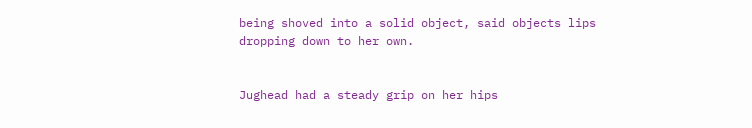being shoved into a solid object, said objects lips dropping down to her own.


Jughead had a steady grip on her hips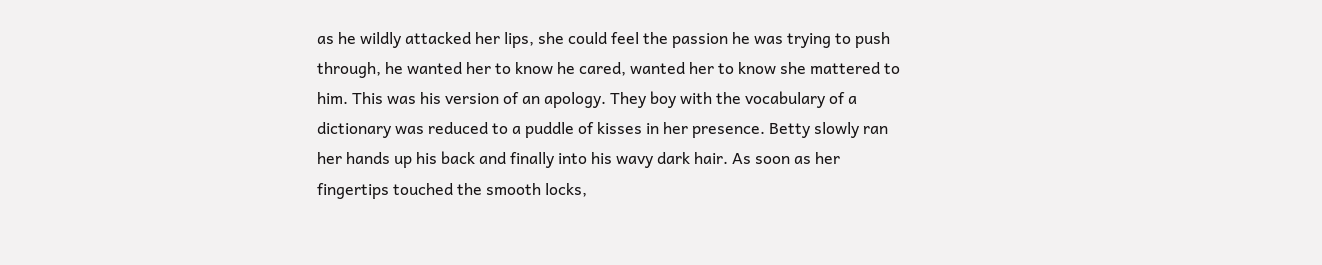as he wildly attacked her lips, she could feel the passion he was trying to push through, he wanted her to know he cared, wanted her to know she mattered to him. This was his version of an apology. They boy with the vocabulary of a dictionary was reduced to a puddle of kisses in her presence. Betty slowly ran her hands up his back and finally into his wavy dark hair. As soon as her fingertips touched the smooth locks,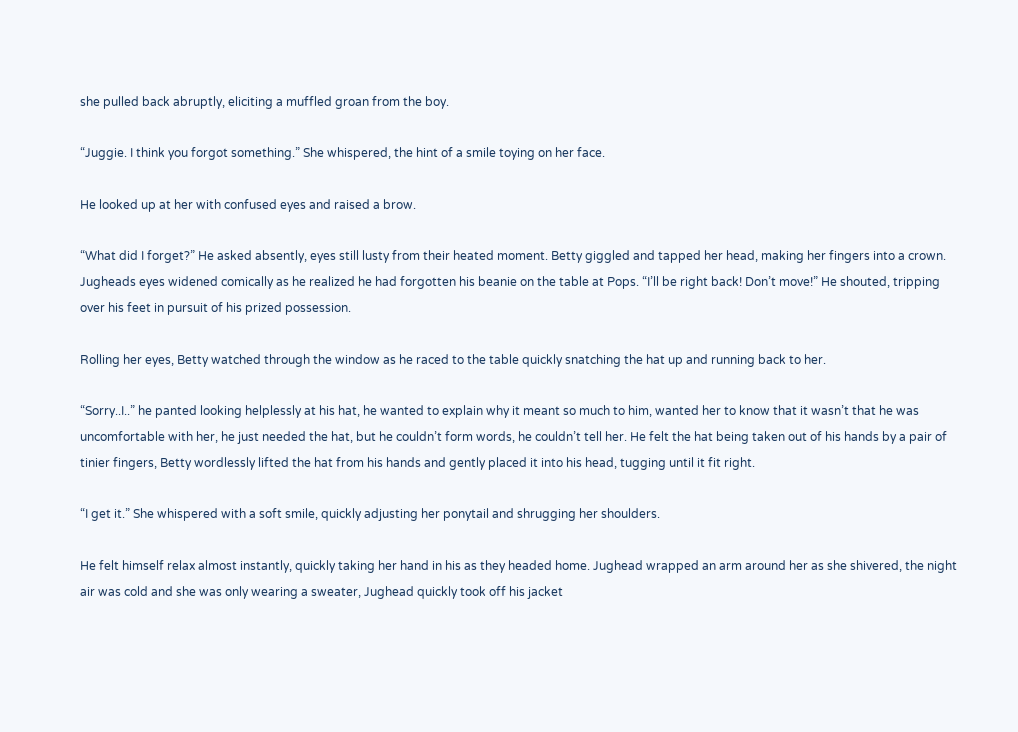she pulled back abruptly, eliciting a muffled groan from the boy.

“Juggie. I think you forgot something.” She whispered, the hint of a smile toying on her face.

He looked up at her with confused eyes and raised a brow.

“What did I forget?” He asked absently, eyes still lusty from their heated moment. Betty giggled and tapped her head, making her fingers into a crown. Jugheads eyes widened comically as he realized he had forgotten his beanie on the table at Pops. “I’ll be right back! Don’t move!” He shouted, tripping over his feet in pursuit of his prized possession.

Rolling her eyes, Betty watched through the window as he raced to the table quickly snatching the hat up and running back to her.

“Sorry..I..” he panted looking helplessly at his hat, he wanted to explain why it meant so much to him, wanted her to know that it wasn’t that he was uncomfortable with her, he just needed the hat, but he couldn’t form words, he couldn’t tell her. He felt the hat being taken out of his hands by a pair of tinier fingers, Betty wordlessly lifted the hat from his hands and gently placed it into his head, tugging until it fit right.

“I get it.” She whispered with a soft smile, quickly adjusting her ponytail and shrugging her shoulders.

He felt himself relax almost instantly, quickly taking her hand in his as they headed home. Jughead wrapped an arm around her as she shivered, the night air was cold and she was only wearing a sweater, Jughead quickly took off his jacket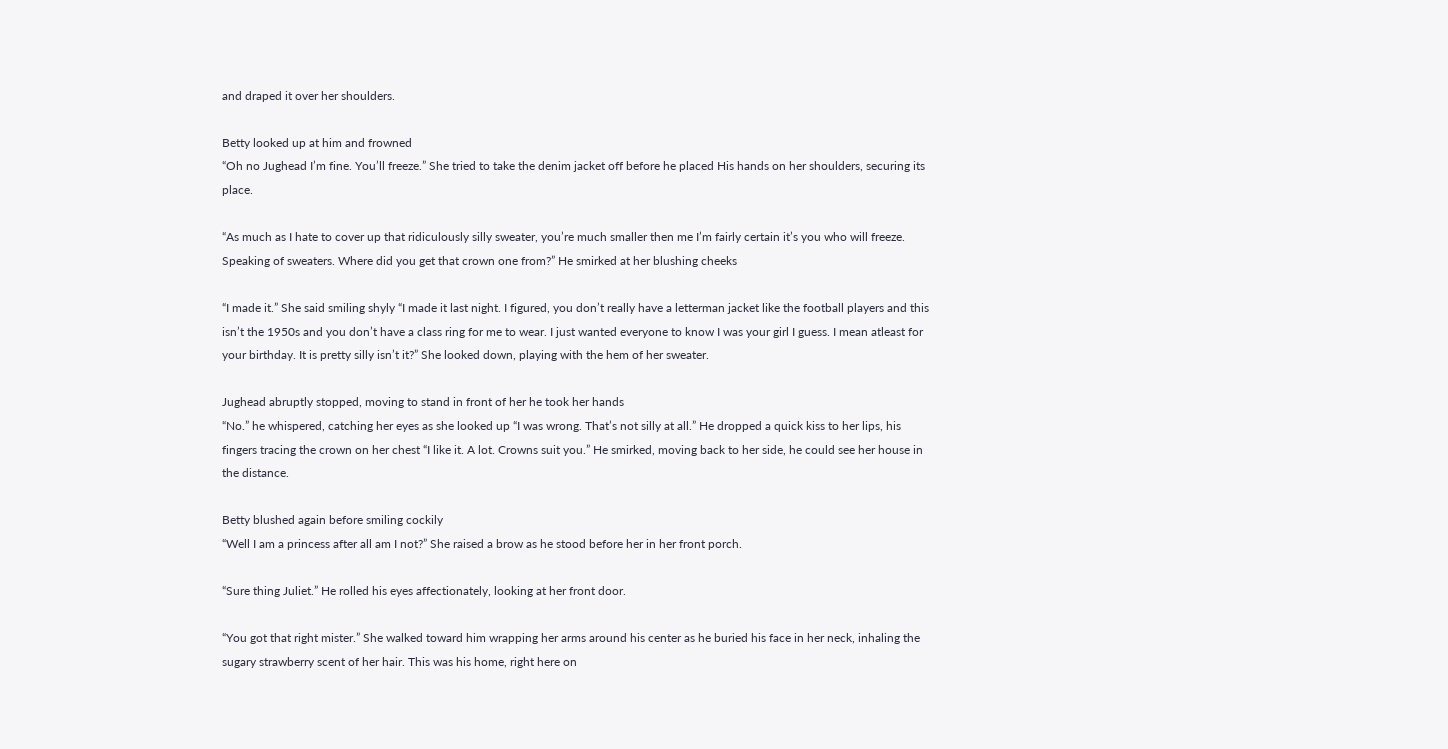and draped it over her shoulders.

Betty looked up at him and frowned
“Oh no Jughead I’m fine. You’ll freeze.” She tried to take the denim jacket off before he placed His hands on her shoulders, securing its place.

“As much as I hate to cover up that ridiculously silly sweater, you’re much smaller then me I’m fairly certain it’s you who will freeze. Speaking of sweaters. Where did you get that crown one from?” He smirked at her blushing cheeks

“I made it.” She said smiling shyly “I made it last night. I figured, you don’t really have a letterman jacket like the football players and this isn’t the 1950s and you don’t have a class ring for me to wear. I just wanted everyone to know I was your girl I guess. I mean atleast for your birthday. It is pretty silly isn’t it?” She looked down, playing with the hem of her sweater.

Jughead abruptly stopped, moving to stand in front of her he took her hands
“No.” he whispered, catching her eyes as she looked up “I was wrong. That’s not silly at all.” He dropped a quick kiss to her lips, his fingers tracing the crown on her chest “I like it. A lot. Crowns suit you.” He smirked, moving back to her side, he could see her house in the distance.

Betty blushed again before smiling cockily
“Well I am a princess after all am I not?” She raised a brow as he stood before her in her front porch.

“Sure thing Juliet.” He rolled his eyes affectionately, looking at her front door.

“You got that right mister.” She walked toward him wrapping her arms around his center as he buried his face in her neck, inhaling the sugary strawberry scent of her hair. This was his home, right here on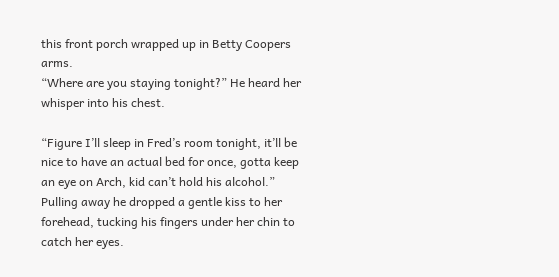this front porch wrapped up in Betty Coopers arms.
“Where are you staying tonight?” He heard her whisper into his chest.

“Figure I’ll sleep in Fred’s room tonight, it’ll be nice to have an actual bed for once, gotta keep an eye on Arch, kid can’t hold his alcohol.” Pulling away he dropped a gentle kiss to her forehead, tucking his fingers under her chin to catch her eyes.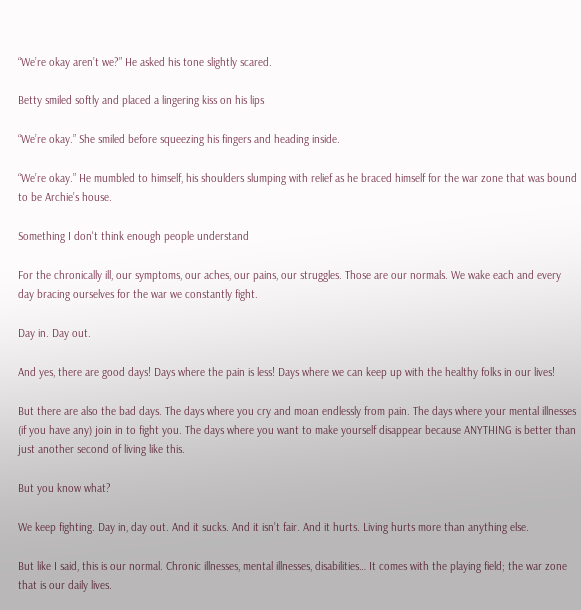“We’re okay aren’t we?” He asked his tone slightly scared.

Betty smiled softly and placed a lingering kiss on his lips

“We’re okay.” She smiled before squeezing his fingers and heading inside.

“We’re okay.” He mumbled to himself, his shoulders slumping with relief as he braced himself for the war zone that was bound to be Archie’s house.

Something I don't think enough people understand

For the chronically ill, our symptoms, our aches, our pains, our struggles. Those are our normals. We wake each and every day bracing ourselves for the war we constantly fight.

Day in. Day out.

And yes, there are good days! Days where the pain is less! Days where we can keep up with the healthy folks in our lives!

But there are also the bad days. The days where you cry and moan endlessly from pain. The days where your mental illnesses (if you have any) join in to fight you. The days where you want to make yourself disappear because ANYTHING is better than just another second of living like this.

But you know what?

We keep fighting. Day in, day out. And it sucks. And it isn’t fair. And it hurts. Living hurts more than anything else.

But like I said, this is our normal. Chronic illnesses, mental illnesses, disabilities… It comes with the playing field; the war zone that is our daily lives.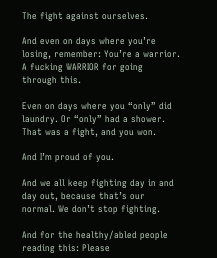The fight against ourselves.

And even on days where you’re losing, remember: You’re a warrior. A fucking WARRIOR for going through this.

Even on days where you “only” did laundry. Or “only” had a shower. That was a fight, and you won.

And I’m proud of you.

And we all keep fighting day in and day out, because that’s our normal. We don’t stop fighting.

And for the healthy/abled people reading this: Please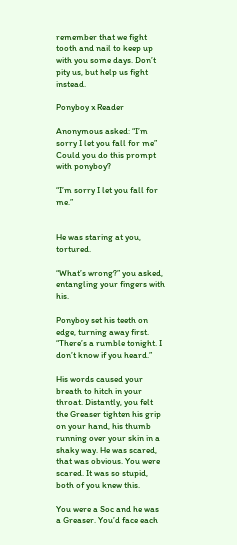remember that we fight tooth and nail to keep up with you some days. Don’t pity us, but help us fight instead.

Ponyboy x Reader

Anonymous asked: “I’m sorry I let you fall for me” Could you do this prompt with ponyboy?

“I’m sorry I let you fall for me.”


He was staring at you, tortured.

“What’s wrong?” you asked, entangling your fingers with his.

Ponyboy set his teeth on edge, turning away first. “There’s a rumble tonight. I don’t know if you heard.”

His words caused your breath to hitch in your throat. Distantly, you felt the Greaser tighten his grip on your hand, his thumb running over your skin in a shaky way. He was scared, that was obvious. You were scared. It was so stupid, both of you knew this.

You were a Soc and he was a Greaser. You’d face each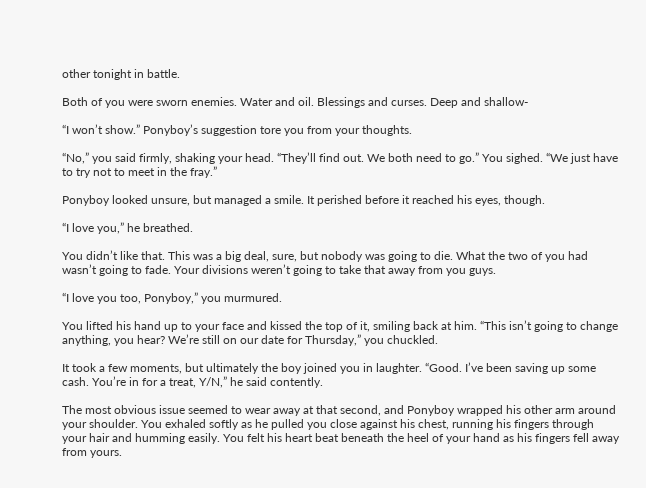other tonight in battle.

Both of you were sworn enemies. Water and oil. Blessings and curses. Deep and shallow-

“I won’t show.” Ponyboy’s suggestion tore you from your thoughts.

“No,” you said firmly, shaking your head. “They’ll find out. We both need to go.” You sighed. “We just have to try not to meet in the fray.”

Ponyboy looked unsure, but managed a smile. It perished before it reached his eyes, though.

“I love you,” he breathed.

You didn’t like that. This was a big deal, sure, but nobody was going to die. What the two of you had wasn’t going to fade. Your divisions weren’t going to take that away from you guys.

“I love you too, Ponyboy,” you murmured.

You lifted his hand up to your face and kissed the top of it, smiling back at him. “This isn’t going to change anything, you hear? We’re still on our date for Thursday,” you chuckled.

It took a few moments, but ultimately the boy joined you in laughter. “Good. I’ve been saving up some cash. You’re in for a treat, Y/N,” he said contently.

The most obvious issue seemed to wear away at that second, and Ponyboy wrapped his other arm around your shoulder. You exhaled softly as he pulled you close against his chest, running his fingers through your hair and humming easily. You felt his heart beat beneath the heel of your hand as his fingers fell away from yours.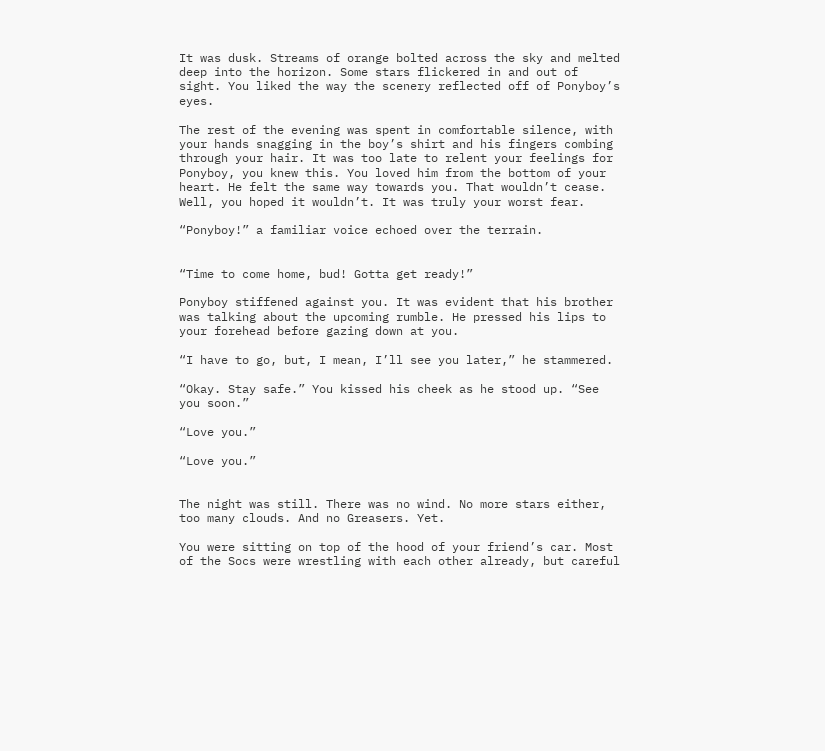It was dusk. Streams of orange bolted across the sky and melted deep into the horizon. Some stars flickered in and out of sight. You liked the way the scenery reflected off of Ponyboy’s eyes.

The rest of the evening was spent in comfortable silence, with your hands snagging in the boy’s shirt and his fingers combing through your hair. It was too late to relent your feelings for Ponyboy, you knew this. You loved him from the bottom of your heart. He felt the same way towards you. That wouldn’t cease. Well, you hoped it wouldn’t. It was truly your worst fear.

“Ponyboy!” a familiar voice echoed over the terrain.


“Time to come home, bud! Gotta get ready!”

Ponyboy stiffened against you. It was evident that his brother was talking about the upcoming rumble. He pressed his lips to your forehead before gazing down at you.

“I have to go, but, I mean, I’ll see you later,” he stammered.

“Okay. Stay safe.” You kissed his cheek as he stood up. “See you soon.”

“Love you.”

“Love you.”


The night was still. There was no wind. No more stars either, too many clouds. And no Greasers. Yet.

You were sitting on top of the hood of your friend’s car. Most of the Socs were wrestling with each other already, but careful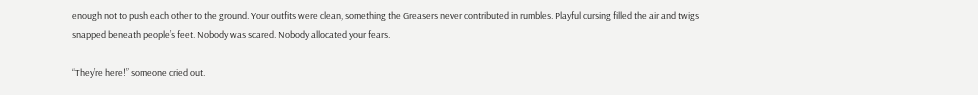enough not to push each other to the ground. Your outfits were clean, something the Greasers never contributed in rumbles. Playful cursing filled the air and twigs snapped beneath people’s feet. Nobody was scared. Nobody allocated your fears.

“They’re here!” someone cried out.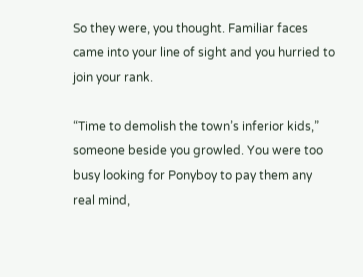So they were, you thought. Familiar faces came into your line of sight and you hurried to join your rank.

“Time to demolish the town’s inferior kids,” someone beside you growled. You were too busy looking for Ponyboy to pay them any real mind,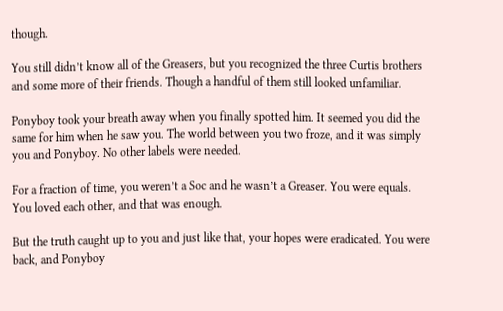though.

You still didn’t know all of the Greasers, but you recognized the three Curtis brothers and some more of their friends. Though a handful of them still looked unfamiliar.

Ponyboy took your breath away when you finally spotted him. It seemed you did the same for him when he saw you. The world between you two froze, and it was simply you and Ponyboy. No other labels were needed.

For a fraction of time, you weren’t a Soc and he wasn’t a Greaser. You were equals. You loved each other, and that was enough.

But the truth caught up to you and just like that, your hopes were eradicated. You were back, and Ponyboy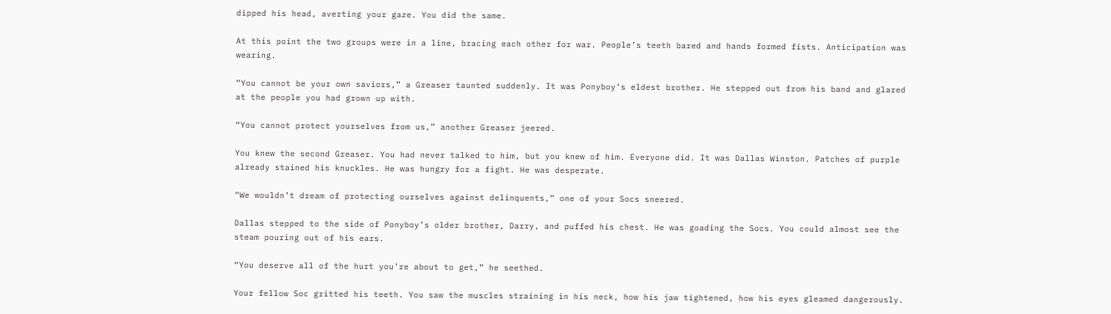dipped his head, averting your gaze. You did the same.

At this point the two groups were in a line, bracing each other for war. People’s teeth bared and hands formed fists. Anticipation was wearing.

“You cannot be your own saviors,” a Greaser taunted suddenly. It was Ponyboy’s eldest brother. He stepped out from his band and glared at the people you had grown up with.

“You cannot protect yourselves from us,” another Greaser jeered.

You knew the second Greaser. You had never talked to him, but you knew of him. Everyone did. It was Dallas Winston. Patches of purple already stained his knuckles. He was hungry for a fight. He was desperate.

“We wouldn’t dream of protecting ourselves against delinquents,” one of your Socs sneered.

Dallas stepped to the side of Ponyboy’s older brother, Darry, and puffed his chest. He was goading the Socs. You could almost see the steam pouring out of his ears.

“You deserve all of the hurt you’re about to get,” he seethed.

Your fellow Soc gritted his teeth. You saw the muscles straining in his neck, how his jaw tightened, how his eyes gleamed dangerously.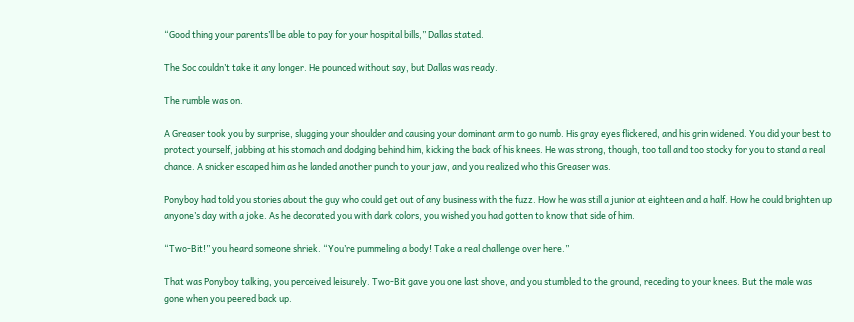“Good thing your parents’ll be able to pay for your hospital bills,” Dallas stated.

The Soc couldn’t take it any longer. He pounced without say, but Dallas was ready.

The rumble was on.

A Greaser took you by surprise, slugging your shoulder and causing your dominant arm to go numb. His gray eyes flickered, and his grin widened. You did your best to protect yourself, jabbing at his stomach and dodging behind him, kicking the back of his knees. He was strong, though, too tall and too stocky for you to stand a real chance. A snicker escaped him as he landed another punch to your jaw, and you realized who this Greaser was.

Ponyboy had told you stories about the guy who could get out of any business with the fuzz. How he was still a junior at eighteen and a half. How he could brighten up anyone’s day with a joke. As he decorated you with dark colors, you wished you had gotten to know that side of him.

“Two-Bit!” you heard someone shriek. “You’re pummeling a body! Take a real challenge over here.”

That was Ponyboy talking, you perceived leisurely. Two-Bit gave you one last shove, and you stumbled to the ground, receding to your knees. But the male was gone when you peered back up.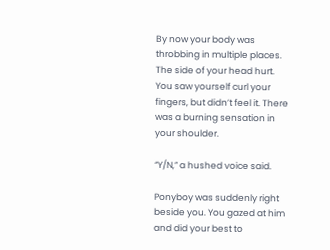By now your body was throbbing in multiple places. The side of your head hurt. You saw yourself curl your fingers, but didn’t feel it. There was a burning sensation in your shoulder.

“Y/N,” a hushed voice said.

Ponyboy was suddenly right beside you. You gazed at him and did your best to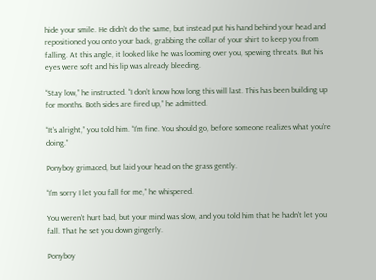hide your smile. He didn’t do the same, but instead put his hand behind your head and repositioned you onto your back, grabbing the collar of your shirt to keep you from falling. At this angle, it looked like he was looming over you, spewing threats. But his eyes were soft and his lip was already bleeding.

“Stay low,” he instructed. “I don’t know how long this will last. This has been building up for months. Both sides are fired up,” he admitted.

“It’s alright,” you told him. “I’m fine. You should go, before someone realizes what you’re doing.”

Ponyboy grimaced, but laid your head on the grass gently.

“I’m sorry I let you fall for me,” he whispered.

You weren’t hurt bad, but your mind was slow, and you told him that he hadn’t let you fall. That he set you down gingerly.

Ponyboy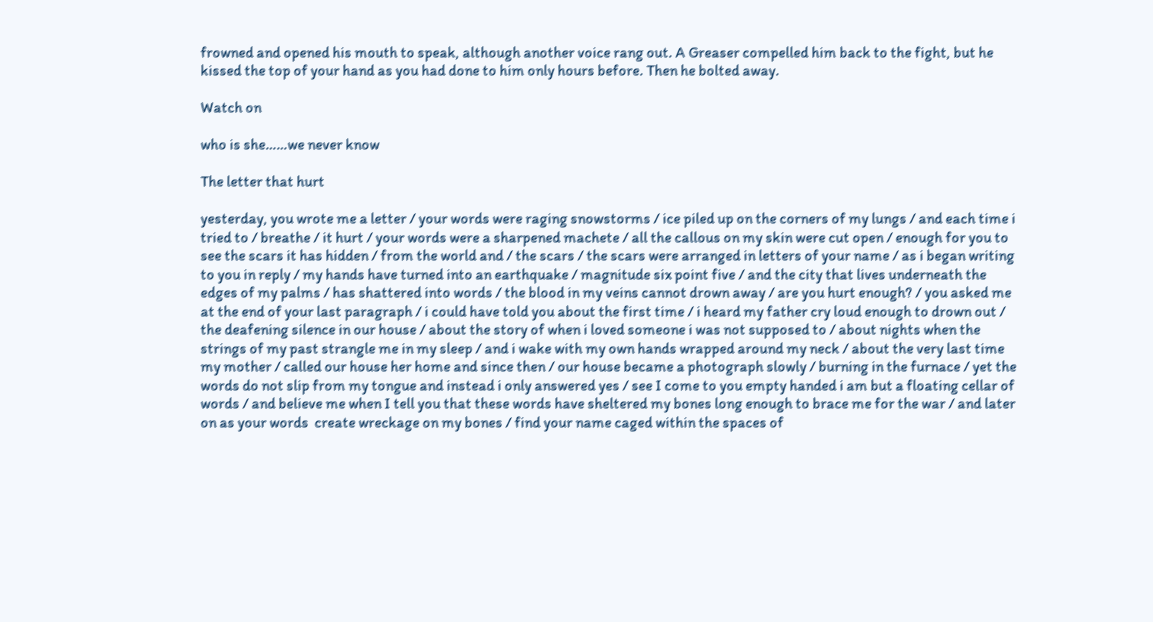frowned and opened his mouth to speak, although another voice rang out. A Greaser compelled him back to the fight, but he kissed the top of your hand as you had done to him only hours before. Then he bolted away.

Watch on

who is she……we never know

The letter that hurt

yesterday, you wrote me a letter / your words were raging snowstorms / ice piled up on the corners of my lungs / and each time i tried to / breathe / it hurt / your words were a sharpened machete / all the callous on my skin were cut open / enough for you to see the scars it has hidden / from the world and / the scars / the scars were arranged in letters of your name / as i began writing to you in reply / my hands have turned into an earthquake / magnitude six point five / and the city that lives underneath the edges of my palms / has shattered into words / the blood in my veins cannot drown away / are you hurt enough? / you asked me at the end of your last paragraph / i could have told you about the first time / i heard my father cry loud enough to drown out / the deafening silence in our house / about the story of when i loved someone i was not supposed to / about nights when the strings of my past strangle me in my sleep / and i wake with my own hands wrapped around my neck / about the very last time my mother / called our house her home and since then / our house became a photograph slowly / burning in the furnace / yet the words do not slip from my tongue and instead i only answered yes / see I come to you empty handed i am but a floating cellar of words / and believe me when I tell you that these words have sheltered my bones long enough to brace me for the war / and later on as your words  create wreckage on my bones / find your name caged within the spaces of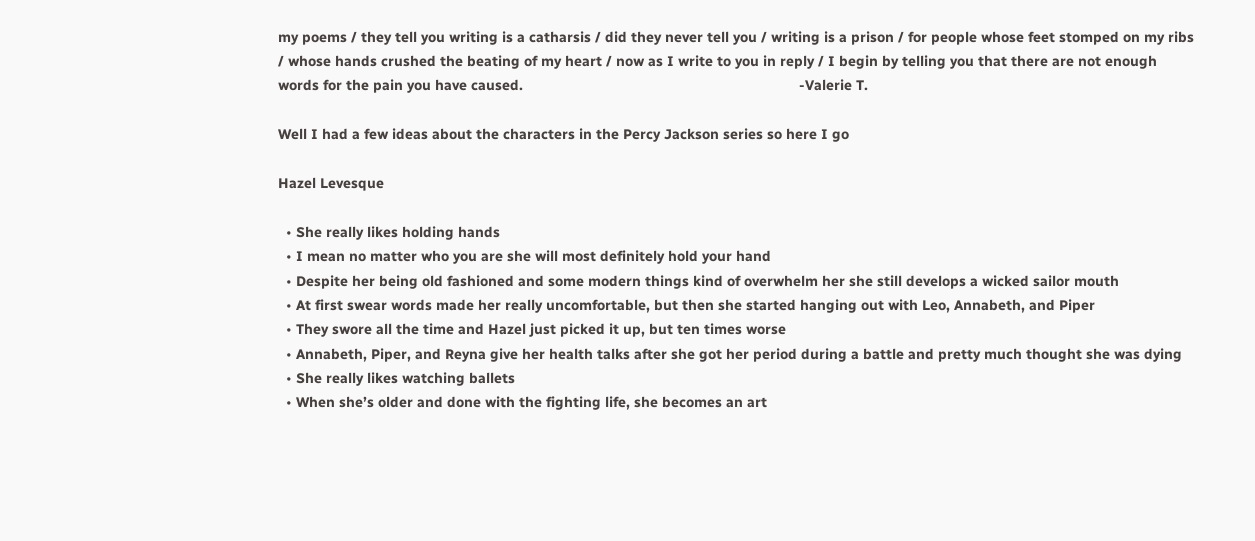my poems / they tell you writing is a catharsis / did they never tell you / writing is a prison / for people whose feet stomped on my ribs / whose hands crushed the beating of my heart / now as I write to you in reply / I begin by telling you that there are not enough words for the pain you have caused.                                                                     -Valerie T.

Well I had a few ideas about the characters in the Percy Jackson series so here I go

Hazel Levesque

  • She really likes holding hands
  • I mean no matter who you are she will most definitely hold your hand
  • Despite her being old fashioned and some modern things kind of overwhelm her she still develops a wicked sailor mouth
  • At first swear words made her really uncomfortable, but then she started hanging out with Leo, Annabeth, and Piper
  • They swore all the time and Hazel just picked it up, but ten times worse
  • Annabeth, Piper, and Reyna give her health talks after she got her period during a battle and pretty much thought she was dying
  • She really likes watching ballets
  • When she’s older and done with the fighting life, she becomes an art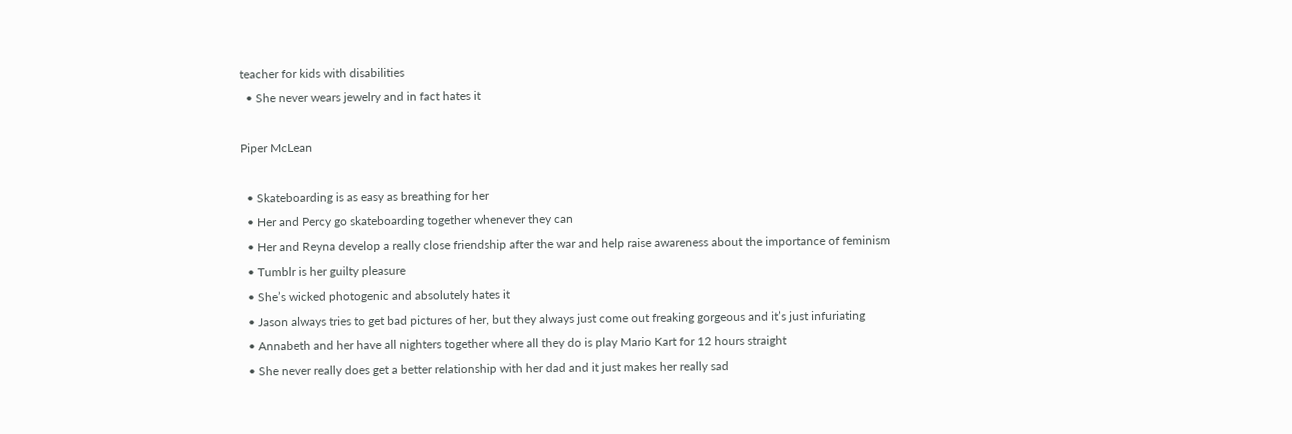teacher for kids with disabilities
  • She never wears jewelry and in fact hates it

Piper McLean

  • Skateboarding is as easy as breathing for her
  • Her and Percy go skateboarding together whenever they can
  • Her and Reyna develop a really close friendship after the war and help raise awareness about the importance of feminism
  • Tumblr is her guilty pleasure
  • She’s wicked photogenic and absolutely hates it
  • Jason always tries to get bad pictures of her, but they always just come out freaking gorgeous and it’s just infuriating
  • Annabeth and her have all nighters together where all they do is play Mario Kart for 12 hours straight
  • She never really does get a better relationship with her dad and it just makes her really sad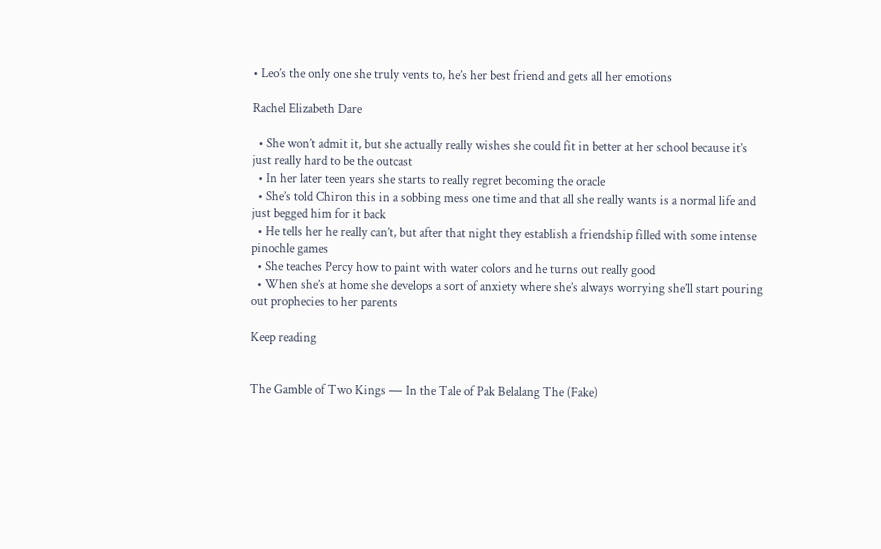• Leo’s the only one she truly vents to, he’s her best friend and gets all her emotions

Rachel Elizabeth Dare

  • She won’t admit it, but she actually really wishes she could fit in better at her school because it’s just really hard to be the outcast
  • In her later teen years she starts to really regret becoming the oracle
  • She’s told Chiron this in a sobbing mess one time and that all she really wants is a normal life and just begged him for it back
  • He tells her he really can’t, but after that night they establish a friendship filled with some intense pinochle games
  • She teaches Percy how to paint with water colors and he turns out really good
  • When she’s at home she develops a sort of anxiety where she’s always worrying she’ll start pouring out prophecies to her parents

Keep reading


The Gamble of Two Kings ― In the Tale of Pak Belalang The (Fake)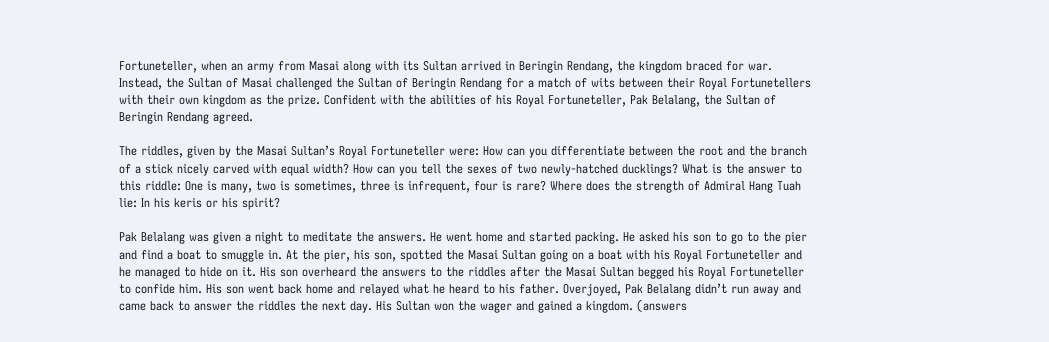Fortuneteller, when an army from Masai along with its Sultan arrived in Beringin Rendang, the kingdom braced for war. Instead, the Sultan of Masai challenged the Sultan of Beringin Rendang for a match of wits between their Royal Fortunetellers with their own kingdom as the prize. Confident with the abilities of his Royal Fortuneteller, Pak Belalang, the Sultan of Beringin Rendang agreed.

The riddles, given by the Masai Sultan’s Royal Fortuneteller were: How can you differentiate between the root and the branch of a stick nicely carved with equal width? How can you tell the sexes of two newly-hatched ducklings? What is the answer to this riddle: One is many, two is sometimes, three is infrequent, four is rare? Where does the strength of Admiral Hang Tuah lie: In his keris or his spirit?

Pak Belalang was given a night to meditate the answers. He went home and started packing. He asked his son to go to the pier and find a boat to smuggle in. At the pier, his son, spotted the Masai Sultan going on a boat with his Royal Fortuneteller and he managed to hide on it. His son overheard the answers to the riddles after the Masai Sultan begged his Royal Fortuneteller to confide him. His son went back home and relayed what he heard to his father. Overjoyed, Pak Belalang didn’t run away and came back to answer the riddles the next day. His Sultan won the wager and gained a kingdom. (answers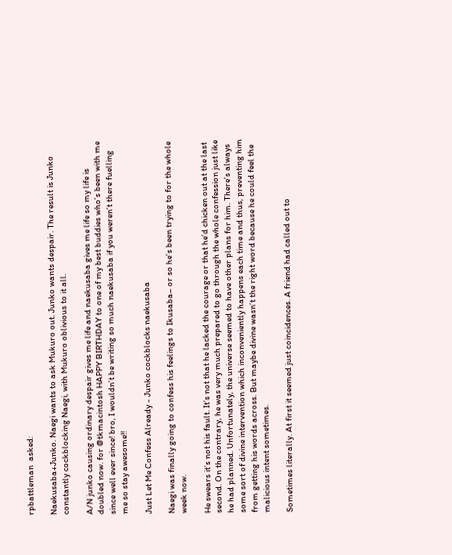rpbattleman  asked:

Naekusaba+Junko. Naegi wants to ask Mukuro out. Junko wants despair. The result is Junko constantly cockblocking Naegi, with Mukuro oblivious to it all.

A/N junko causing ordinary despair gives me life and naekusaba gives me life so my life is doubled now. for @tkmacintosh HAPPY BIRTHDAY to one of my best buddies who’s been with me since well ever since! bro, I wouldn’t be writing so much naekusaba if you weren’t there fuelling me so stay awesome!!

Just Let Me Confess Already - Junko cockblocks naekusaba

Naegi was finally going to confess his feelings to Ikusaba– or so he’s been trying to for the whole week now.

He swears it’s not his fault. It’s not that he lacked the courage or that he’d chicken out at the last second. On the contrary, he was very much prepared to go through the whole confession just like he had planned. Unfortunately, the universe seemed to have other plans for him. There’s always some sort of divine intervention which inconveniently happens each time and thus, preventing him from getting his words across. But maybe divine wasn’t the right word because he could feel the malicious intent sometimes.

Sometimes literally. At first it seemed just coincidences. A friend had called out to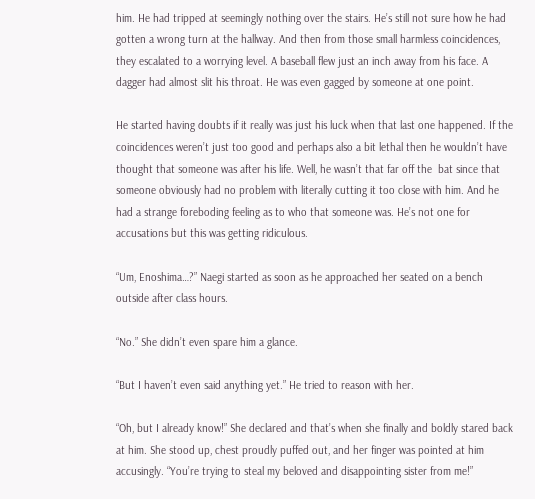him. He had tripped at seemingly nothing over the stairs. He’s still not sure how he had gotten a wrong turn at the hallway. And then from those small harmless coincidences, they escalated to a worrying level. A baseball flew just an inch away from his face. A dagger had almost slit his throat. He was even gagged by someone at one point.

He started having doubts if it really was just his luck when that last one happened. If the coincidences weren’t just too good and perhaps also a bit lethal then he wouldn’t have thought that someone was after his life. Well, he wasn’t that far off the  bat since that someone obviously had no problem with literally cutting it too close with him. And he had a strange foreboding feeling as to who that someone was. He’s not one for accusations but this was getting ridiculous.

“Um, Enoshima…?” Naegi started as soon as he approached her seated on a bench outside after class hours.

“No.” She didn’t even spare him a glance.

“But I haven’t even said anything yet.” He tried to reason with her.

“Oh, but I already know!” She declared and that’s when she finally and boldly stared back at him. She stood up, chest proudly puffed out, and her finger was pointed at him accusingly. “You’re trying to steal my beloved and disappointing sister from me!”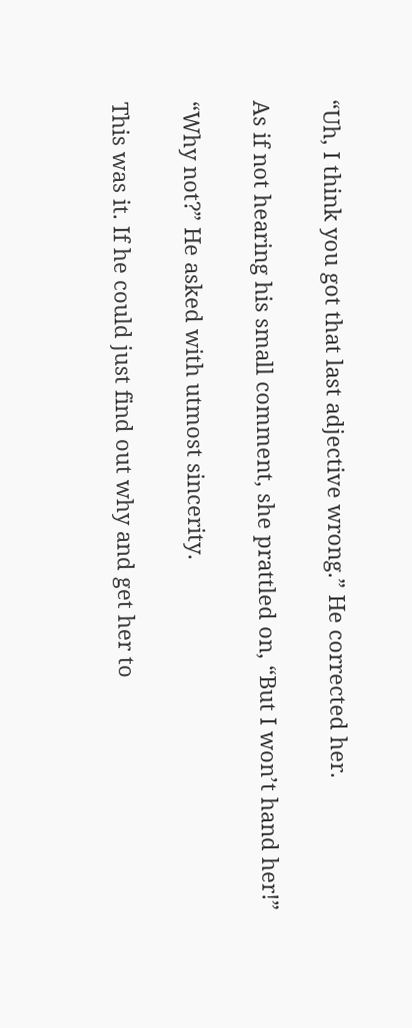“Uh, I think you got that last adjective wrong.” He corrected her.

As if not hearing his small comment, she prattled on, “But I won’t hand her!”

“Why not?” He asked with utmost sincerity.

This was it. If he could just find out why and get her to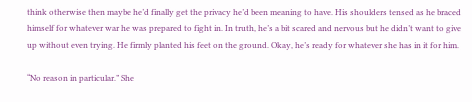think otherwise then maybe he’d finally get the privacy he’d been meaning to have. His shoulders tensed as he braced himself for whatever war he was prepared to fight in. In truth, he’s a bit scared and nervous but he didn’t want to give up without even trying. He firmly planted his feet on the ground. Okay, he’s ready for whatever she has in it for him.

“No reason in particular.” She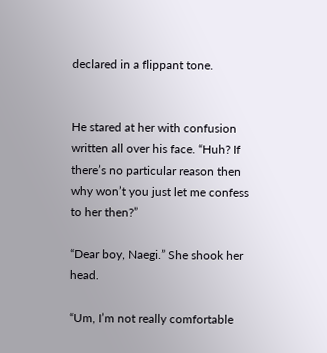declared in a flippant tone.


He stared at her with confusion written all over his face. “Huh? If there’s no particular reason then why won’t you just let me confess to her then?”

“Dear boy, Naegi.” She shook her head.

“Um, I’m not really comfortable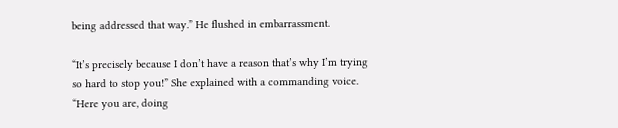being addressed that way.” He flushed in embarrassment.

“It’s precisely because I don’t have a reason that’s why I’m trying so hard to stop you!” She explained with a commanding voice. “Here you are, doing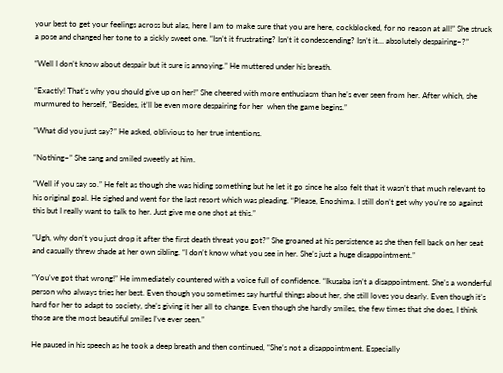your best to get your feelings across but alas, here I am to make sure that you are here, cockblocked, for no reason at all!” She struck a pose and changed her tone to a sickly sweet one. “Isn’t it frustrating? Isn’t it condescending? Isn’t it… absolutely despairing~?”

“Well I don’t know about despair but it sure is annoying.” He muttered under his breath.

“Exactly! That’s why you should give up on her!” She cheered with more enthusiasm than he’s ever seen from her. After which, she murmured to herself, “Besides, it’ll be even more despairing for her  when the game begins.”

“What did you just say?” He asked, oblivious to her true intentions.

“Nothing~” She sang and smiled sweetly at him.

“Well if you say so.” He felt as though she was hiding something but he let it go since he also felt that it wasn’t that much relevant to his original goal. He sighed and went for the last resort which was pleading. “Please, Enoshima. I still don’t get why you’re so against this but I really want to talk to her. Just give me one shot at this.”

“Ugh, why don’t you just drop it after the first death threat you got?” She groaned at his persistence as she then fell back on her seat and casually threw shade at her own sibling. “I don’t know what you see in her. She’s just a huge disappointment.”

“You’ve got that wrong!” He immediately countered with a voice full of confidence. “Ikusaba isn’t a disappointment. She’s a wonderful person who always tries her best. Even though you sometimes say hurtful things about her, she still loves you dearly. Even though it’s hard for her to adapt to society, she’s giving it her all to change. Even though she hardly smiles, the few times that she does, I think those are the most beautiful smiles I’ve ever seen.”

He paused in his speech as he took a deep breath and then continued, “She’s not a disappointment. Especially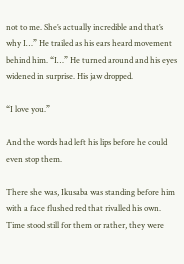not to me. She’s actually incredible and that’s why I…” He trailed as his ears heard movement behind him. “I…” He turned around and his eyes widened in surprise. His jaw dropped.

“I love you.”

And the words had left his lips before he could even stop them.

There she was, Ikusaba was standing before him with a face flushed red that rivalled his own. Time stood still for them or rather, they were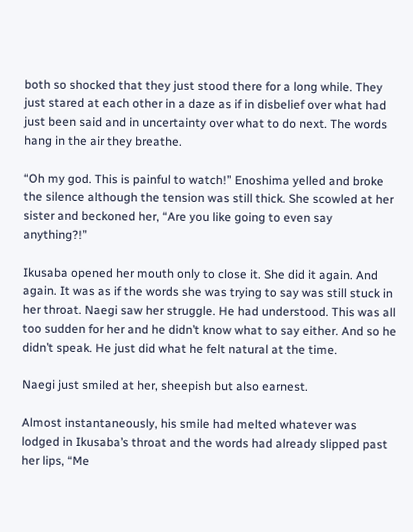both so shocked that they just stood there for a long while. They just stared at each other in a daze as if in disbelief over what had just been said and in uncertainty over what to do next. The words hang in the air they breathe.

“Oh my god. This is painful to watch!” Enoshima yelled and broke the silence although the tension was still thick. She scowled at her sister and beckoned her, “Are you like going to even say anything?!”

Ikusaba opened her mouth only to close it. She did it again. And again. It was as if the words she was trying to say was still stuck in her throat. Naegi saw her struggle. He had understood. This was all too sudden for her and he didn’t know what to say either. And so he didn’t speak. He just did what he felt natural at the time.

Naegi just smiled at her, sheepish but also earnest.

Almost instantaneously, his smile had melted whatever was lodged in Ikusaba’s throat and the words had already slipped past her lips, “Me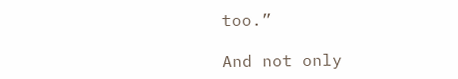too.”

And not only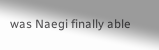was Naegi finally able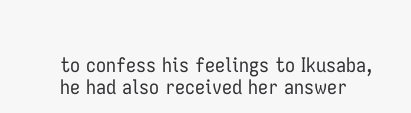to confess his feelings to Ikusaba, he had also received her answer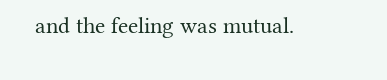and the feeling was mutual.